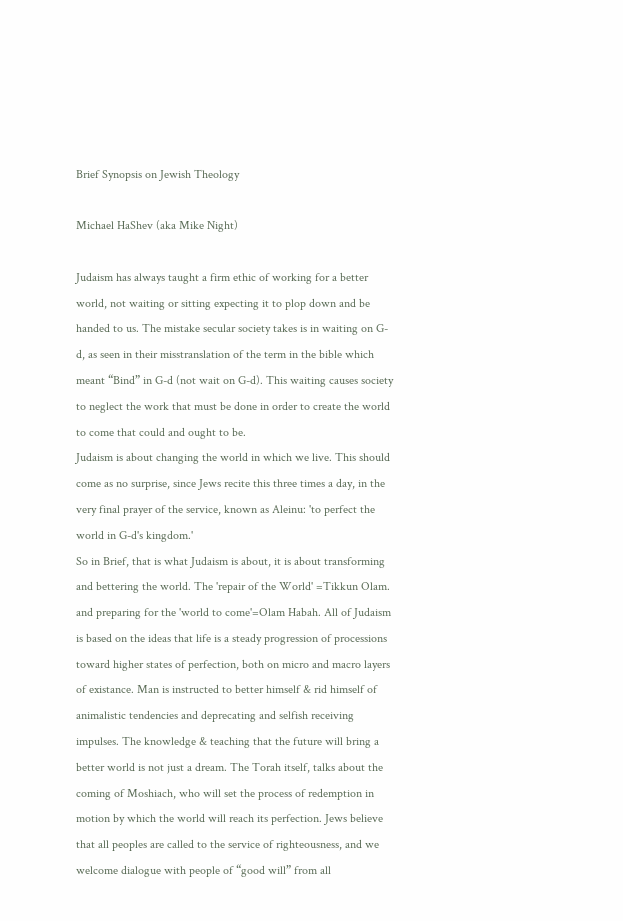Brief Synopsis on Jewish Theology

Michael HaShev (aka Mike Night)

Judaism has always taught a firm ethic of working for a better world, not waiting or sitting expecting it to plop down and be handed to us. The mistake secular society takes is in waiting on G-d, as seen in their misstranslation of the term in the bible which meant “Bind” in G-d (not wait on G-d). This waiting causes society to neglect the work that must be done in order to create the world to come that could and ought to be.
Judaism is about changing the world in which we live. This should come as no surprise, since Jews recite this three times a day, in the very final prayer of the service, known as Aleinu: 'to perfect the world in G-d's kingdom.'
So in Brief, that is what Judaism is about, it is about transforming and bettering the world. The 'repair of the World' =Tikkun Olam. and preparing for the 'world to come'=Olam Habah. All of Judaism is based on the ideas that life is a steady progression of processions toward higher states of perfection, both on micro and macro layers of existance. Man is instructed to better himself & rid himself of animalistic tendencies and deprecating and selfish receiving impulses. The knowledge & teaching that the future will bring a better world is not just a dream. The Torah itself, talks about the coming of Moshiach, who will set the process of redemption in motion by which the world will reach its perfection. Jews believe that all peoples are called to the service of righteousness, and we welcome dialogue with people of “good will” from all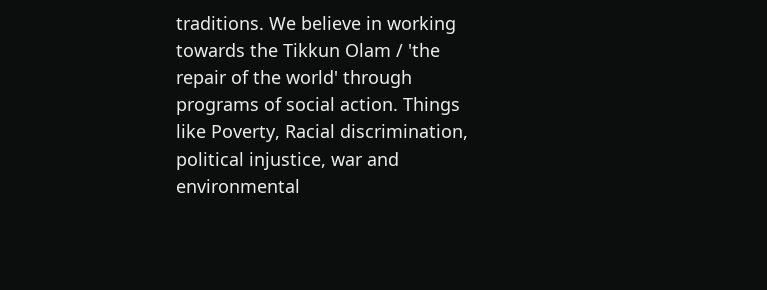traditions. We believe in working towards the Tikkun Olam / 'the repair of the world' through programs of social action. Things like Poverty, Racial discrimination, political injustice, war and environmental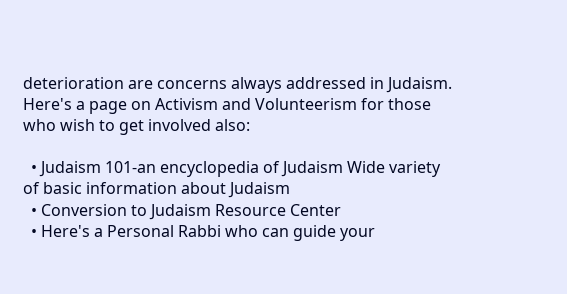deterioration are concerns always addressed in Judaism. Here's a page on Activism and Volunteerism for those who wish to get involved also:

  • Judaism 101-an encyclopedia of Judaism Wide variety of basic information about Judaism
  • Conversion to Judaism Resource Center
  • Here's a Personal Rabbi who can guide your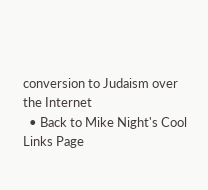conversion to Judaism over the Internet
  • Back to Mike Night's Cool Links Page